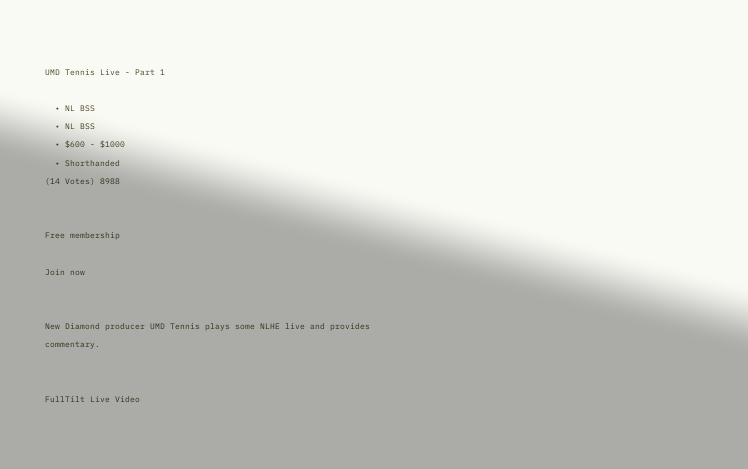UMD Tennis Live - Part 1

  • NL BSS
  • NL BSS
  • $600 - $1000
  • Shorthanded
(14 Votes) 8988


Free membership

Join now


New Diamond producer UMD Tennis plays some NLHE live and provides commentary.


FullTilt Live Video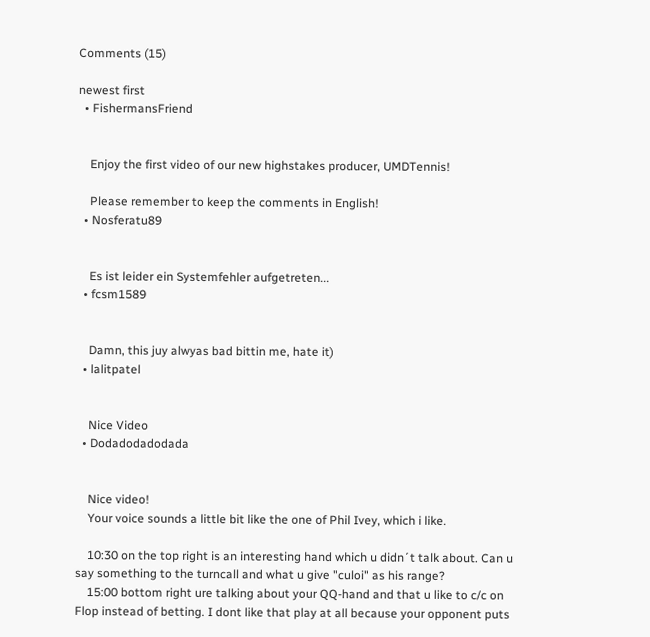Comments (15)

newest first
  • FishermansFriend


    Enjoy the first video of our new highstakes producer, UMDTennis!

    Please remember to keep the comments in English!
  • Nosferatu89


    Es ist leider ein Systemfehler aufgetreten...
  • fcsm1589


    Damn, this juy alwyas bad bittin me, hate it)
  • lalitpatel


    Nice Video
  • Dodadodadodada


    Nice video!
    Your voice sounds a little bit like the one of Phil Ivey, which i like.

    10:30 on the top right is an interesting hand which u didn´t talk about. Can u say something to the turncall and what u give "culoi" as his range?
    15:00 bottom right ure talking about your QQ-hand and that u like to c/c on Flop instead of betting. I dont like that play at all because your opponent puts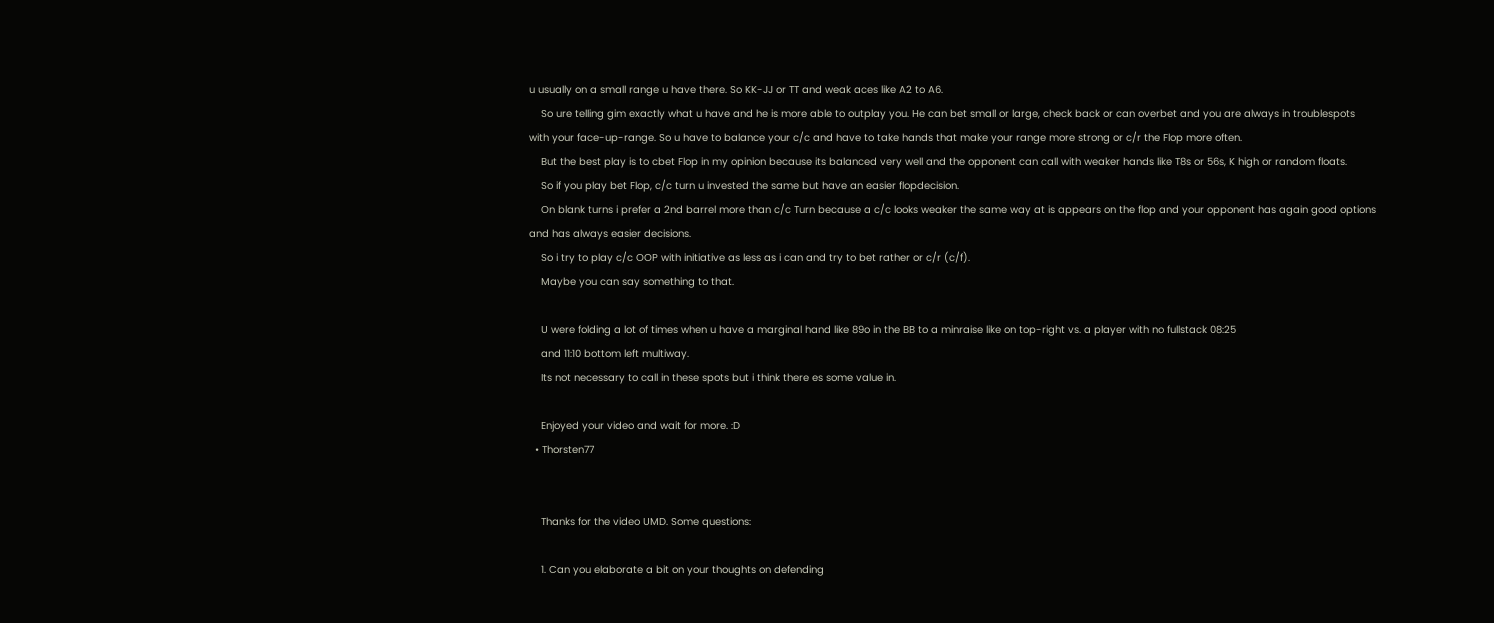u usually on a small range u have there. So KK-JJ or TT and weak aces like A2 to A6.
    So ure telling gim exactly what u have and he is more able to outplay you. He can bet small or large, check back or can overbet and you are always in troublespots with your face-up-range. So u have to balance your c/c and have to take hands that make your range more strong or c/r the Flop more often.
    But the best play is to cbet Flop in my opinion because its balanced very well and the opponent can call with weaker hands like T8s or 56s, K high or random floats.
    So if you play bet Flop, c/c turn u invested the same but have an easier flopdecision.
    On blank turns i prefer a 2nd barrel more than c/c Turn because a c/c looks weaker the same way at is appears on the flop and your opponent has again good options and has always easier decisions.
    So i try to play c/c OOP with initiative as less as i can and try to bet rather or c/r (c/f).
    Maybe you can say something to that.

    U were folding a lot of times when u have a marginal hand like 89o in the BB to a minraise like on top-right vs. a player with no fullstack 08:25
    and 11:10 bottom left multiway.
    Its not necessary to call in these spots but i think there es some value in.

    Enjoyed your video and wait for more. :D
  • Thorsten77


    Thanks for the video UMD. Some questions:

    1. Can you elaborate a bit on your thoughts on defending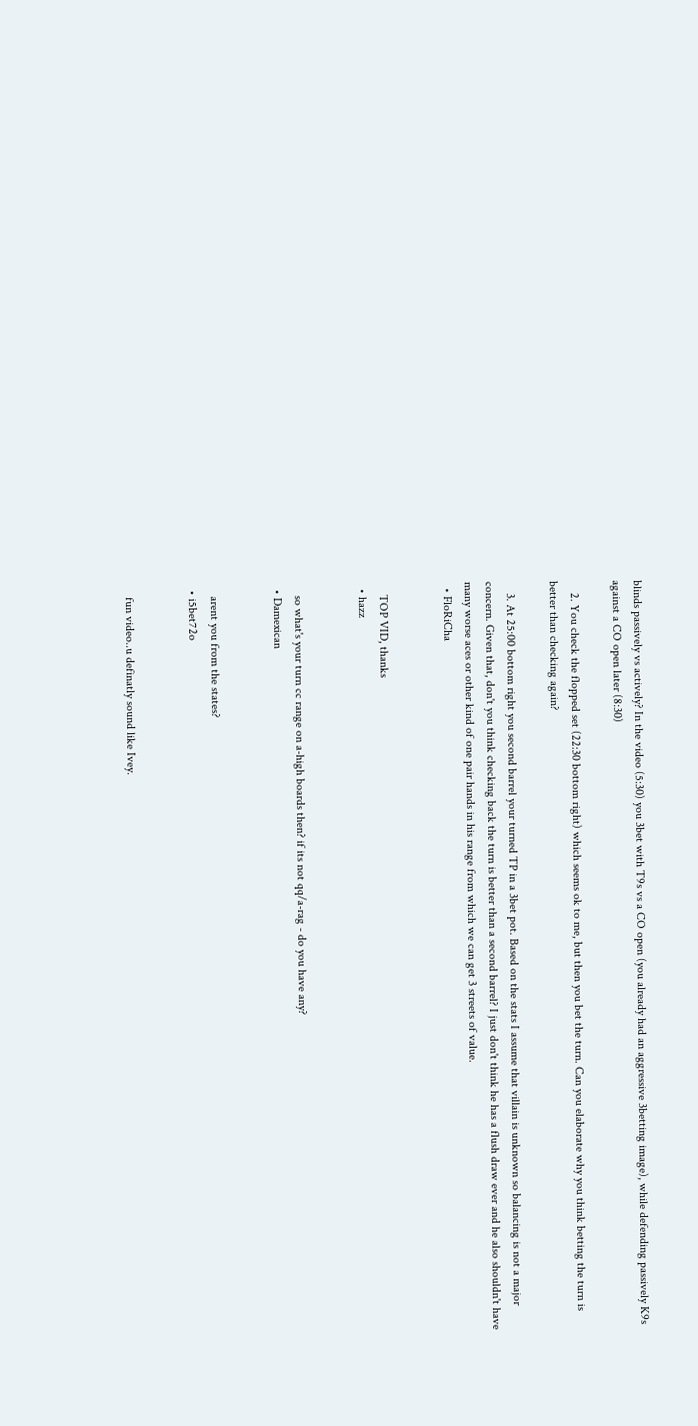blinds passively vs actively? In the video (5:30) you 3bet with T9s vs a CO open (you already had an aggressive 3betting image), while defending passively K9s against a CO open later (8:30)

    2. You check the flopped set (22:30 bottom right) which seems ok to me, but then you bet the turn. Can you elaborate why you think betting the turn is better than checking again?

    3. At 25:00 bottom right you second barrel your turned TP in a 3bet pot. Based on the stats I assume that villain is unknown so balancing is not a major concern. Given that, don't you think checking back the turn is better than a second barrel? I just don't think he has a flush draw ever and he also shouldn't have many worse aces or other kind of one pair hands in his range from which we can get 3 streets of value.
  • FloRiCha


    TOP VID, thanks
  • hazz


    so what's your turn cc range on a-high boards then? if its not qq/a-rag - do you have any?
  • Damexican


    arent you from the states?
  • i5bet72o


    fun video..u definatly sound like Ivey.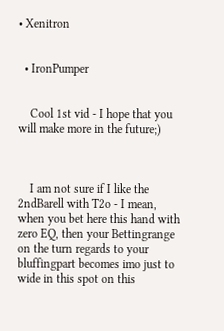• Xenitron


  • IronPumper


    Cool 1st vid - I hope that you will make more in the future;)



    I am not sure if I like the 2ndBarell with T2o - I mean, when you bet here this hand with zero EQ, then your Bettingrange on the turn regards to your bluffingpart becomes imo just to wide in this spot on this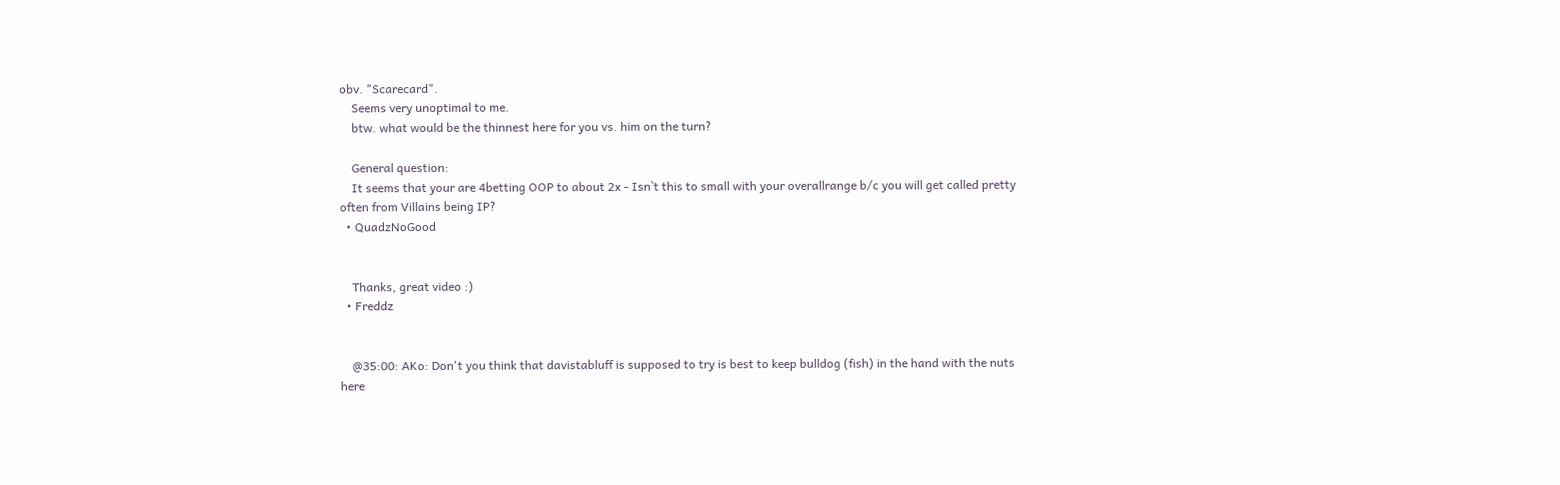obv. "Scarecard".
    Seems very unoptimal to me.
    btw. what would be the thinnest here for you vs. him on the turn?

    General question:
    It seems that your are 4betting OOP to about 2x - Isn`t this to small with your overallrange b/c you will get called pretty often from Villains being IP?
  • QuadzNoGood


    Thanks, great video :)
  • Freddz


    @35:00: AKo: Don't you think that davistabluff is supposed to try is best to keep bulldog (fish) in the hand with the nuts here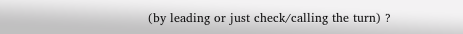(by leading or just check/calling the turn) ?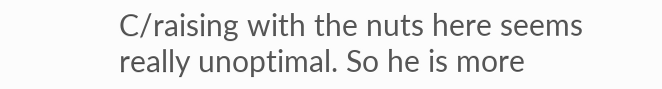C/raising with the nuts here seems really unoptimal. So he is more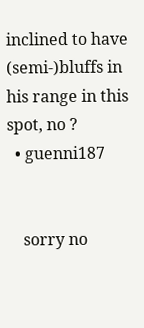inclined to have (semi-)bluffs in his range in this spot, no ?
  • guenni187


    sorry no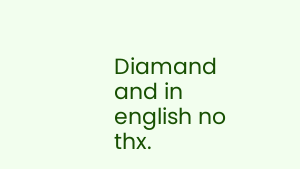Diamand and in english no thx.